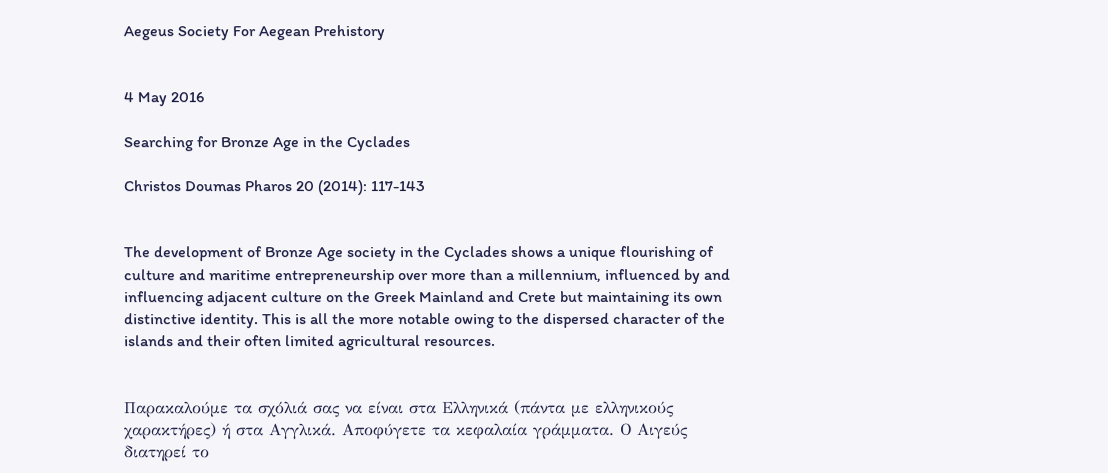Aegeus Society For Aegean Prehistory


4 May 2016

Searching for Bronze Age in the Cyclades

Christos Doumas Pharos 20 (2014): 117-143


The development of Bronze Age society in the Cyclades shows a unique flourishing of culture and maritime entrepreneurship over more than a millennium, influenced by and influencing adjacent culture on the Greek Mainland and Crete but maintaining its own distinctive identity. This is all the more notable owing to the dispersed character of the islands and their often limited agricultural resources.


Παρακαλούμε τα σχόλιά σας να είναι στα Ελληνικά (πάντα με ελληνικούς χαρακτήρες) ή στα Αγγλικά. Αποφύγετε τα κεφαλαία γράμματα. Ο Αιγεύς διατηρεί το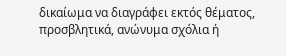δικαίωμα να διαγράφει εκτός θέματος, προσβλητικά, ανώνυμα σχόλια ή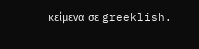κείμενα σε greeklish.